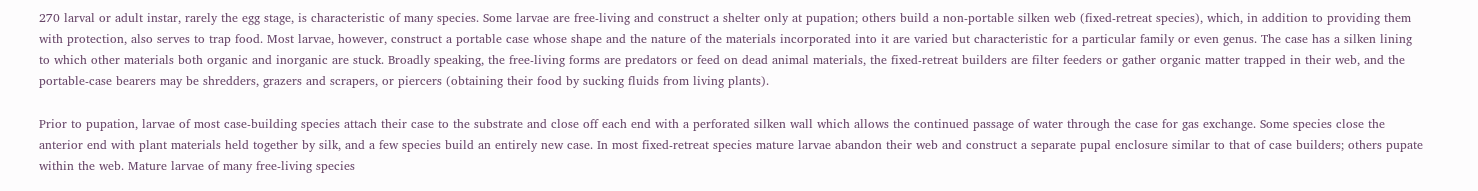270 larval or adult instar, rarely the egg stage, is characteristic of many species. Some larvae are free-living and construct a shelter only at pupation; others build a non-portable silken web (fixed-retreat species), which, in addition to providing them with protection, also serves to trap food. Most larvae, however, construct a portable case whose shape and the nature of the materials incorporated into it are varied but characteristic for a particular family or even genus. The case has a silken lining to which other materials both organic and inorganic are stuck. Broadly speaking, the free-living forms are predators or feed on dead animal materials, the fixed-retreat builders are filter feeders or gather organic matter trapped in their web, and the portable-case bearers may be shredders, grazers and scrapers, or piercers (obtaining their food by sucking fluids from living plants).

Prior to pupation, larvae of most case-building species attach their case to the substrate and close off each end with a perforated silken wall which allows the continued passage of water through the case for gas exchange. Some species close the anterior end with plant materials held together by silk, and a few species build an entirely new case. In most fixed-retreat species mature larvae abandon their web and construct a separate pupal enclosure similar to that of case builders; others pupate within the web. Mature larvae of many free-living species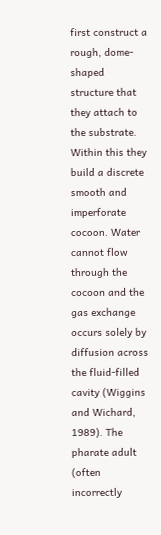first construct a rough, dome-shaped structure that they attach to the substrate. Within this they build a discrete smooth and imperforate cocoon. Water cannot flow through the cocoon and the gas exchange occurs solely by diffusion across the fluid-filled cavity (Wiggins and Wichard, 1989). The pharate adult (often incorrectly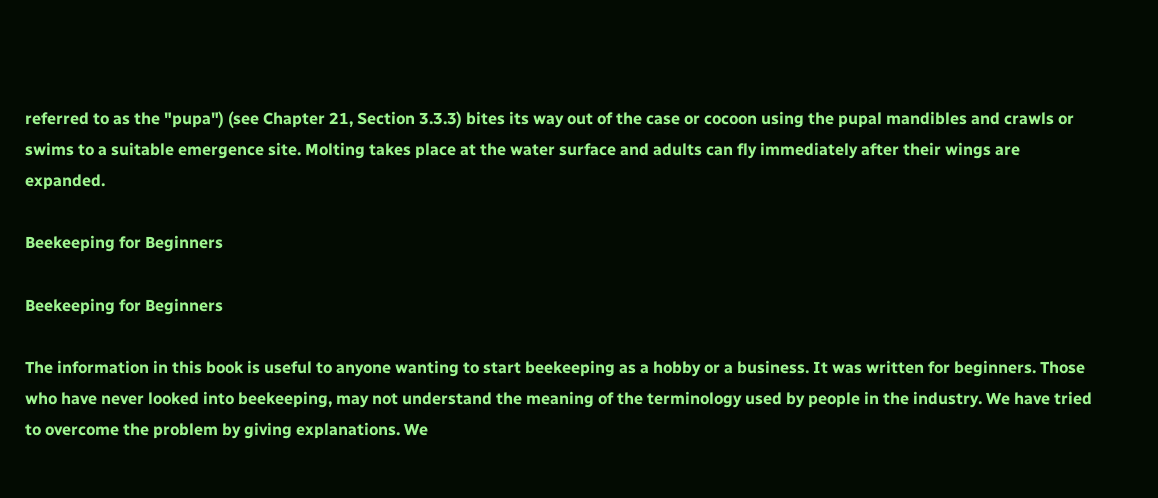referred to as the "pupa") (see Chapter 21, Section 3.3.3) bites its way out of the case or cocoon using the pupal mandibles and crawls or swims to a suitable emergence site. Molting takes place at the water surface and adults can fly immediately after their wings are expanded.

Beekeeping for Beginners

Beekeeping for Beginners

The information in this book is useful to anyone wanting to start beekeeping as a hobby or a business. It was written for beginners. Those who have never looked into beekeeping, may not understand the meaning of the terminology used by people in the industry. We have tried to overcome the problem by giving explanations. We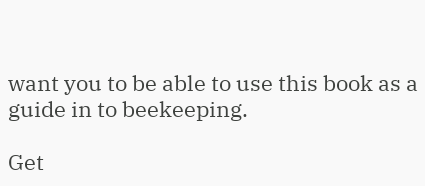want you to be able to use this book as a guide in to beekeeping.

Get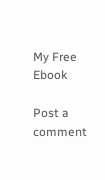My Free Ebook

Post a comment